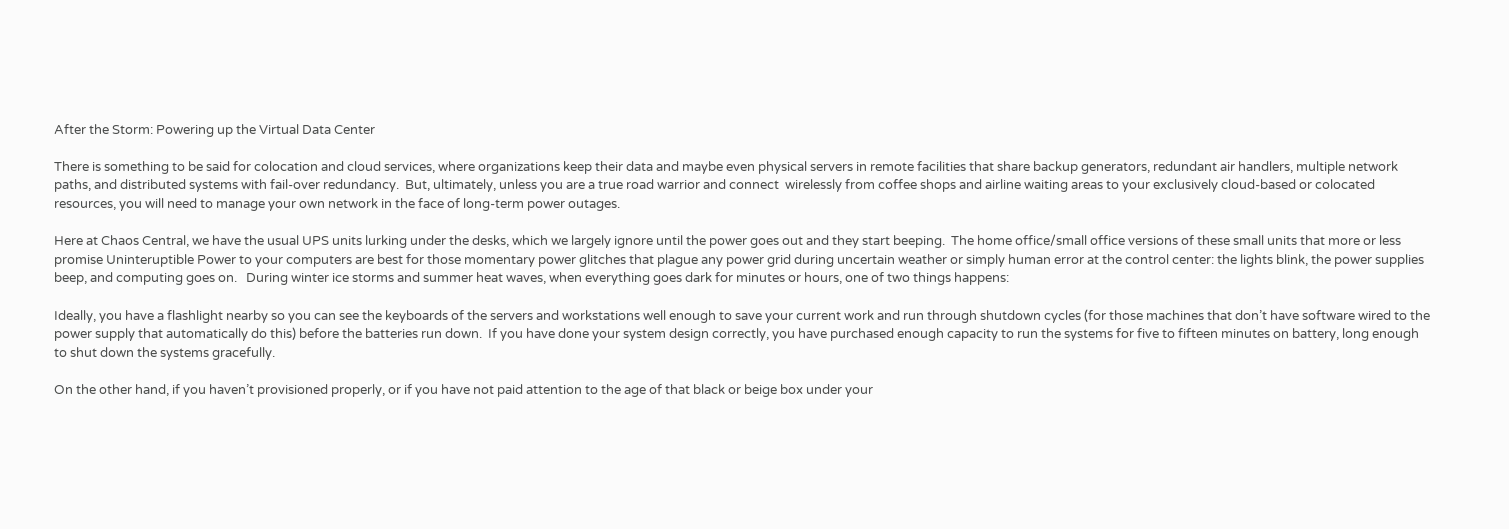After the Storm: Powering up the Virtual Data Center

There is something to be said for colocation and cloud services, where organizations keep their data and maybe even physical servers in remote facilities that share backup generators, redundant air handlers, multiple network paths, and distributed systems with fail-over redundancy.  But, ultimately, unless you are a true road warrior and connect  wirelessly from coffee shops and airline waiting areas to your exclusively cloud-based or colocated resources, you will need to manage your own network in the face of long-term power outages.

Here at Chaos Central, we have the usual UPS units lurking under the desks, which we largely ignore until the power goes out and they start beeping.  The home office/small office versions of these small units that more or less promise Uninteruptible Power to your computers are best for those momentary power glitches that plague any power grid during uncertain weather or simply human error at the control center: the lights blink, the power supplies beep, and computing goes on.   During winter ice storms and summer heat waves, when everything goes dark for minutes or hours, one of two things happens:

Ideally, you have a flashlight nearby so you can see the keyboards of the servers and workstations well enough to save your current work and run through shutdown cycles (for those machines that don’t have software wired to the power supply that automatically do this) before the batteries run down.  If you have done your system design correctly, you have purchased enough capacity to run the systems for five to fifteen minutes on battery, long enough to shut down the systems gracefully.

On the other hand, if you haven’t provisioned properly, or if you have not paid attention to the age of that black or beige box under your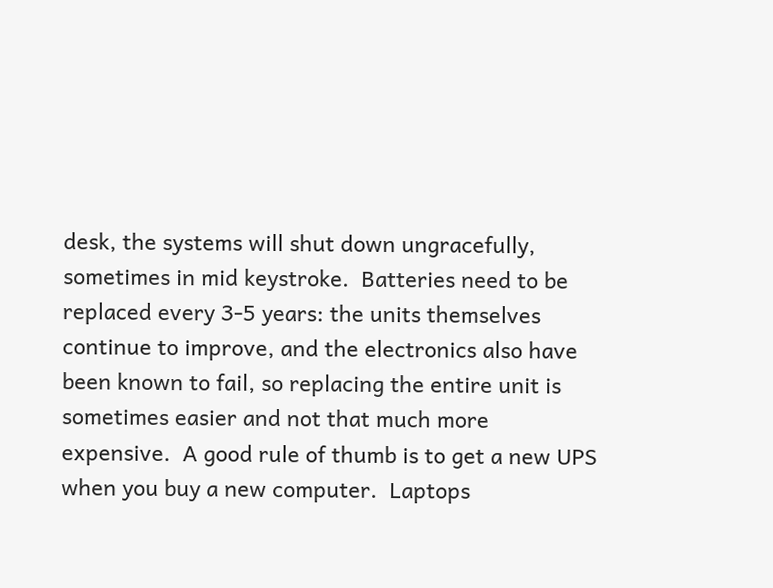desk, the systems will shut down ungracefully, sometimes in mid keystroke.  Batteries need to be replaced every 3-5 years: the units themselves continue to improve, and the electronics also have been known to fail, so replacing the entire unit is sometimes easier and not that much more expensive.  A good rule of thumb is to get a new UPS when you buy a new computer.  Laptops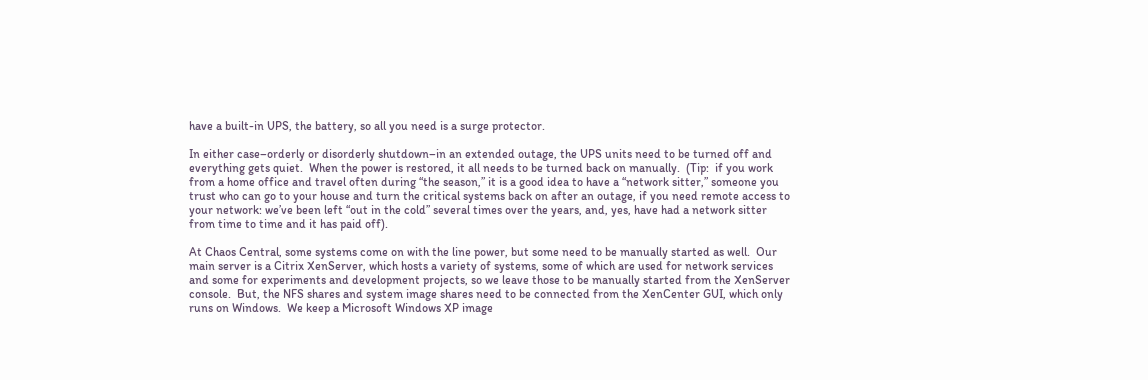have a built-in UPS, the battery, so all you need is a surge protector.

In either case–orderly or disorderly shutdown–in an extended outage, the UPS units need to be turned off and everything gets quiet.  When the power is restored, it all needs to be turned back on manually.  (Tip:  if you work from a home office and travel often during “the season,” it is a good idea to have a “network sitter,” someone you trust who can go to your house and turn the critical systems back on after an outage, if you need remote access to your network: we’ve been left “out in the cold” several times over the years, and, yes, have had a network sitter from time to time and it has paid off).

At Chaos Central, some systems come on with the line power, but some need to be manually started as well.  Our main server is a Citrix XenServer, which hosts a variety of systems, some of which are used for network services and some for experiments and development projects, so we leave those to be manually started from the XenServer console.  But, the NFS shares and system image shares need to be connected from the XenCenter GUI, which only runs on Windows.  We keep a Microsoft Windows XP image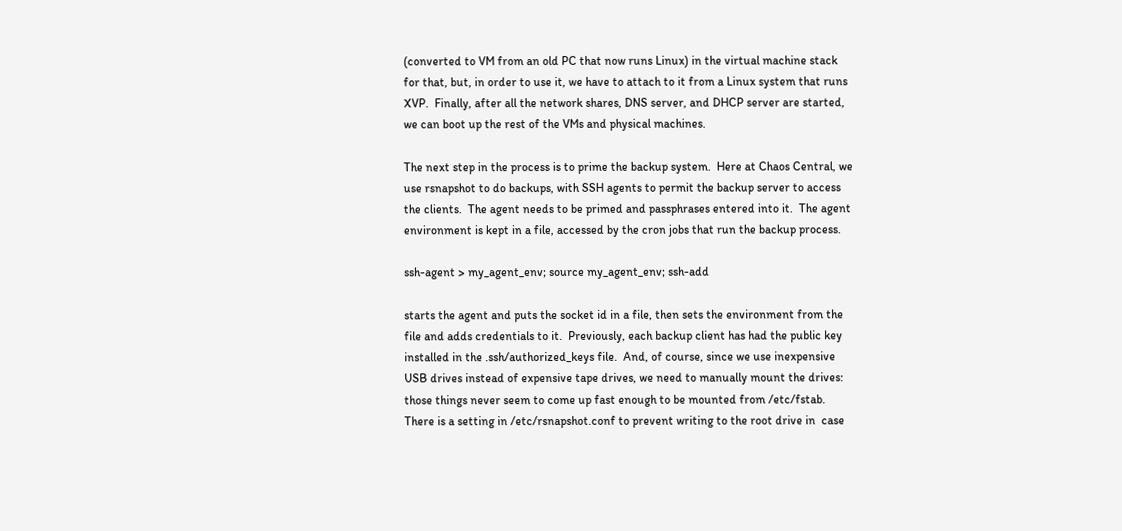(converted to VM from an old PC that now runs Linux) in the virtual machine stack for that, but, in order to use it, we have to attach to it from a Linux system that runs XVP.  Finally, after all the network shares, DNS server, and DHCP server are started, we can boot up the rest of the VMs and physical machines.

The next step in the process is to prime the backup system.  Here at Chaos Central, we use rsnapshot to do backups, with SSH agents to permit the backup server to access the clients.  The agent needs to be primed and passphrases entered into it.  The agent environment is kept in a file, accessed by the cron jobs that run the backup process.

ssh-agent > my_agent_env; source my_agent_env; ssh-add

starts the agent and puts the socket id in a file, then sets the environment from the file and adds credentials to it.  Previously, each backup client has had the public key installed in the .ssh/authorized_keys file.  And, of course, since we use inexpensive USB drives instead of expensive tape drives, we need to manually mount the drives: those things never seem to come up fast enough to be mounted from /etc/fstab.   There is a setting in /etc/rsnapshot.conf to prevent writing to the root drive in  case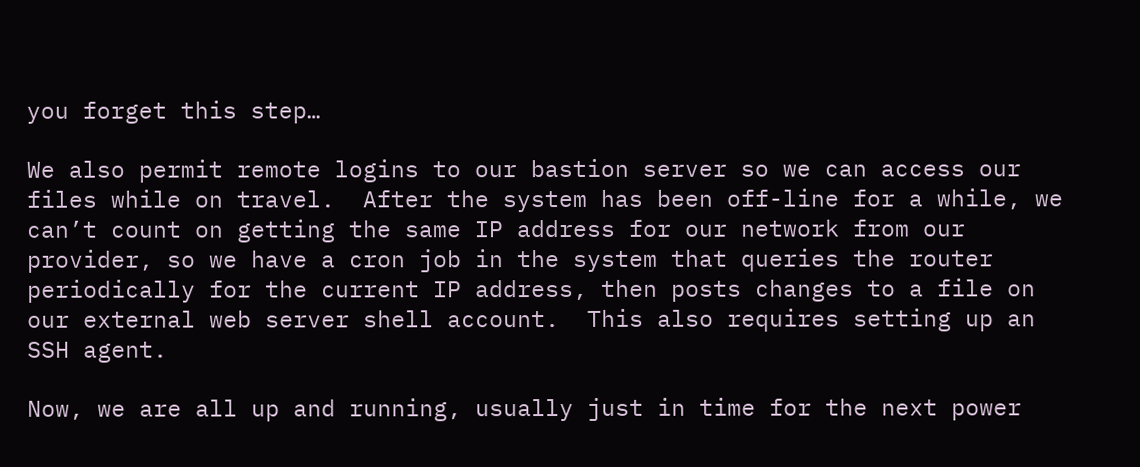you forget this step…

We also permit remote logins to our bastion server so we can access our files while on travel.  After the system has been off-line for a while, we can’t count on getting the same IP address for our network from our provider, so we have a cron job in the system that queries the router periodically for the current IP address, then posts changes to a file on our external web server shell account.  This also requires setting up an SSH agent.

Now, we are all up and running, usually just in time for the next power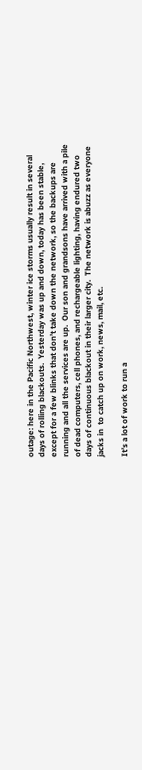outage: here in the Pacific Northwest, winter ice storms usually result in several days of rolling blackouts.  Yesterday was up and down, today has been stable, except for a few blinks that don’t take down the network, so the backups are running and all the services are up.  Our son and grandsons have arrived with a pile of dead computers, cell phones, and rechargeable lighting, having endured two days of continuous blackout in their larger city.  The network is abuzz as everyone jacks in  to catch up on work, news, mail, etc.

It’s a lot of work to run a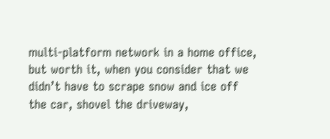multi-platform network in a home office, but worth it, when you consider that we didn’t have to scrape snow and ice off the car, shovel the driveway,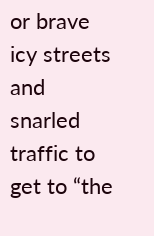or brave icy streets and snarled traffic to get to “the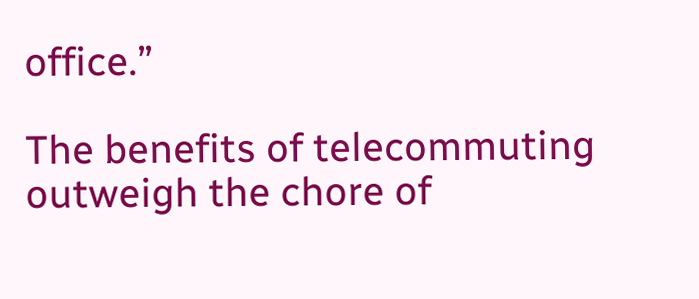office.”

The benefits of telecommuting outweigh the chore of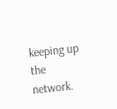keeping up the network.